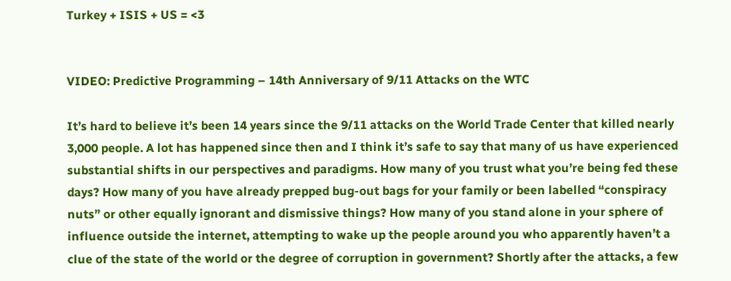Turkey + ISIS + US = <3


VIDEO: Predictive Programming – 14th Anniversary of 9/11 Attacks on the WTC

It’s hard to believe it’s been 14 years since the 9/11 attacks on the World Trade Center that killed nearly 3,000 people. A lot has happened since then and I think it’s safe to say that many of us have experienced substantial shifts in our perspectives and paradigms. How many of you trust what you’re being fed these days? How many of you have already prepped bug-out bags for your family or been labelled “conspiracy nuts” or other equally ignorant and dismissive things? How many of you stand alone in your sphere of influence outside the internet, attempting to wake up the people around you who apparently haven’t a clue of the state of the world or the degree of corruption in government? Shortly after the attacks, a few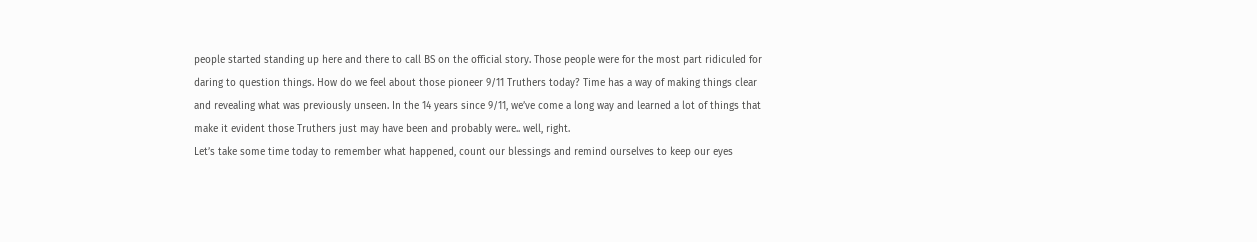people started standing up here and there to call BS on the official story. Those people were for the most part ridiculed for daring to question things. How do we feel about those pioneer 9/11 Truthers today? Time has a way of making things clear and revealing what was previously unseen. In the 14 years since 9/11, we’ve come a long way and learned a lot of things that make it evident those Truthers just may have been and probably were.. well, right.
Let’s take some time today to remember what happened, count our blessings and remind ourselves to keep our eyes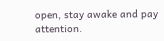open, stay awake and pay attention.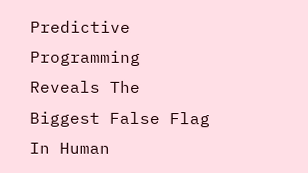Predictive Programming Reveals The Biggest False Flag In Human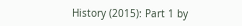History (2015): Part 1 by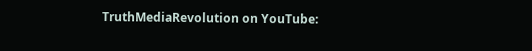TruthMediaRevolution on YouTube: